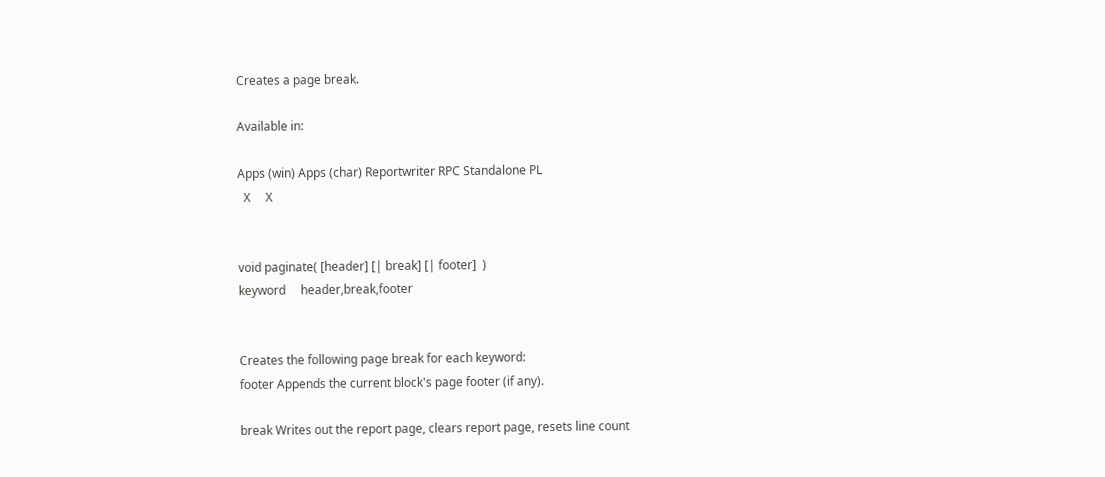Creates a page break.

Available in:

Apps (win) Apps (char) Reportwriter RPC Standalone PL
  X     X


void paginate( [header] [| break] [| footer]  )
keyword     header,break,footer


Creates the following page break for each keyword:
footer Appends the current block's page footer (if any).

break Writes out the report page, clears report page, resets line count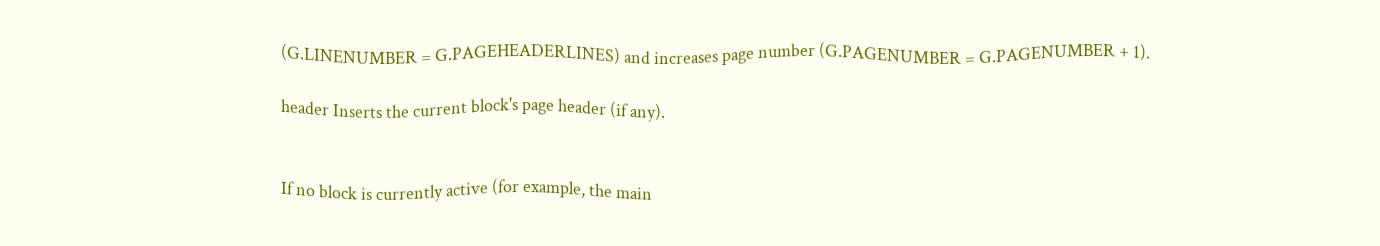(G.LINENUMBER = G.PAGEHEADERLINES) and increases page number (G.PAGENUMBER = G.PAGENUMBER + 1).

header Inserts the current block's page header (if any).


If no block is currently active (for example, the main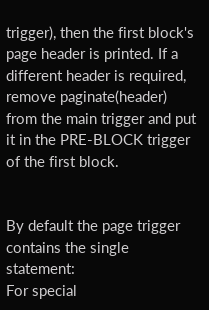trigger), then the first block's page header is printed. If a different header is required, remove paginate(header) from the main trigger and put it in the PRE-BLOCK trigger of the first block.


By default the page trigger contains the single statement:
For special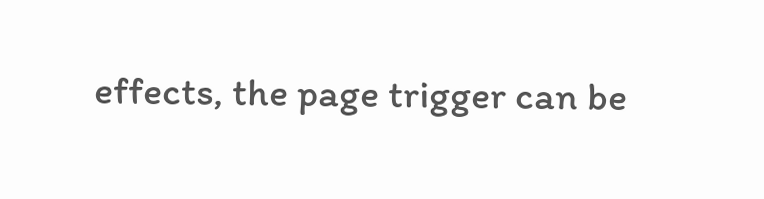effects, the page trigger can be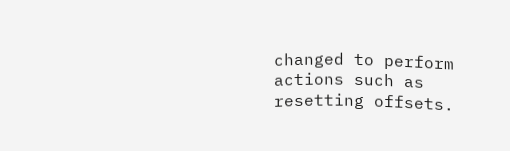changed to perform actions such as resetting offsets.